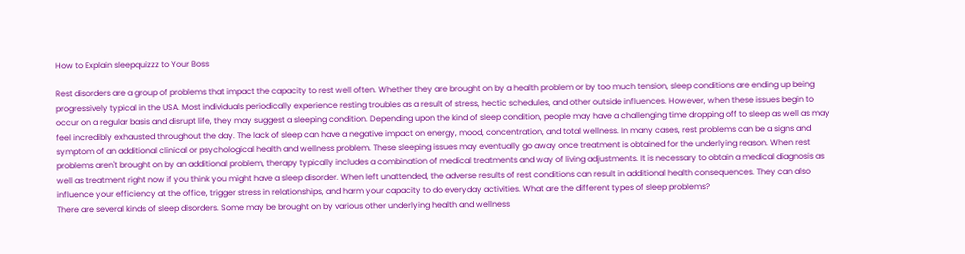How to Explain sleepquizzz to Your Boss

Rest disorders are a group of problems that impact the capacity to rest well often. Whether they are brought on by a health problem or by too much tension, sleep conditions are ending up being progressively typical in the USA. Most individuals periodically experience resting troubles as a result of stress, hectic schedules, and other outside influences. However, when these issues begin to occur on a regular basis and disrupt life, they may suggest a sleeping condition. Depending upon the kind of sleep condition, people may have a challenging time dropping off to sleep as well as may feel incredibly exhausted throughout the day. The lack of sleep can have a negative impact on energy, mood, concentration, and total wellness. In many cases, rest problems can be a signs and symptom of an additional clinical or psychological health and wellness problem. These sleeping issues may eventually go away once treatment is obtained for the underlying reason. When rest problems aren't brought on by an additional problem, therapy typically includes a combination of medical treatments and way of living adjustments. It is necessary to obtain a medical diagnosis as well as treatment right now if you think you might have a sleep disorder. When left unattended, the adverse results of rest conditions can result in additional health consequences. They can also influence your efficiency at the office, trigger stress in relationships, and harm your capacity to do everyday activities. What are the different types of sleep problems?
There are several kinds of sleep disorders. Some may be brought on by various other underlying health and wellness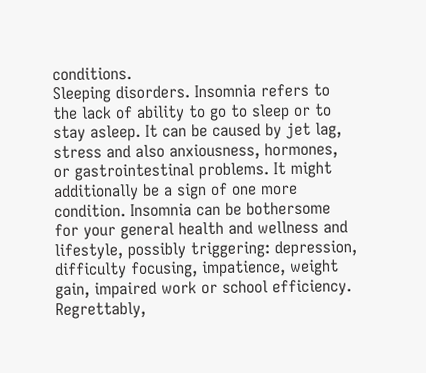conditions.
Sleeping disorders. Insomnia refers to the lack of ability to go to sleep or to stay asleep. It can be caused by jet lag, stress and also anxiousness, hormones, or gastrointestinal problems. It might additionally be a sign of one more condition. Insomnia can be bothersome for your general health and wellness and lifestyle, possibly triggering: depression, difficulty focusing, impatience, weight gain, impaired work or school efficiency. Regrettably,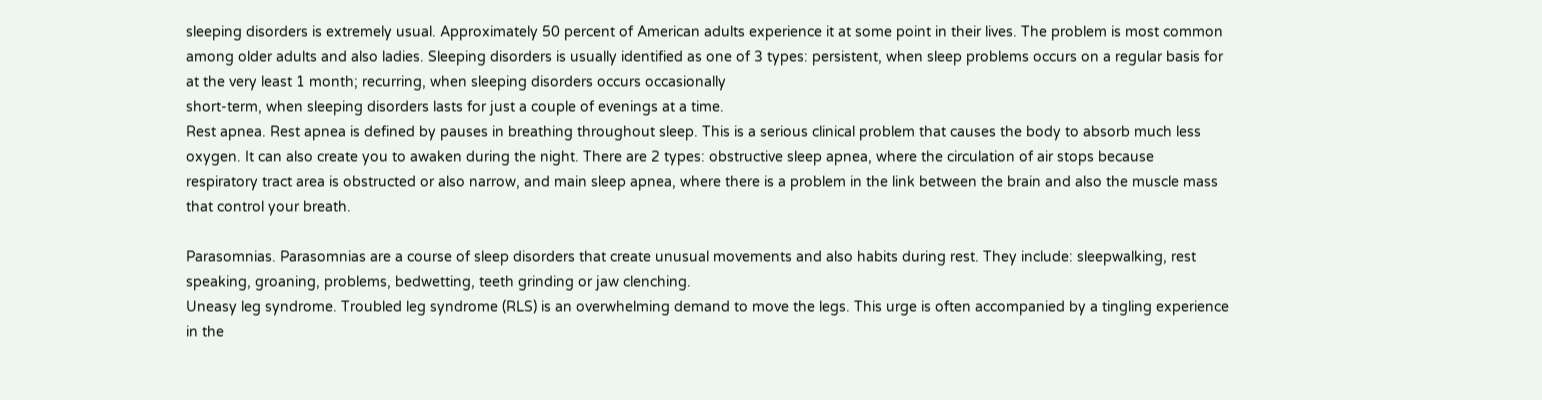sleeping disorders is extremely usual. Approximately 50 percent of American adults experience it at some point in their lives. The problem is most common among older adults and also ladies. Sleeping disorders is usually identified as one of 3 types: persistent, when sleep problems occurs on a regular basis for at the very least 1 month; recurring, when sleeping disorders occurs occasionally
short-term, when sleeping disorders lasts for just a couple of evenings at a time.
Rest apnea. Rest apnea is defined by pauses in breathing throughout sleep. This is a serious clinical problem that causes the body to absorb much less oxygen. It can also create you to awaken during the night. There are 2 types: obstructive sleep apnea, where the circulation of air stops because respiratory tract area is obstructed or also narrow, and main sleep apnea, where there is a problem in the link between the brain and also the muscle mass that control your breath.

Parasomnias. Parasomnias are a course of sleep disorders that create unusual movements and also habits during rest. They include: sleepwalking, rest speaking, groaning, problems, bedwetting, teeth grinding or jaw clenching.
Uneasy leg syndrome. Troubled leg syndrome (RLS) is an overwhelming demand to move the legs. This urge is often accompanied by a tingling experience in the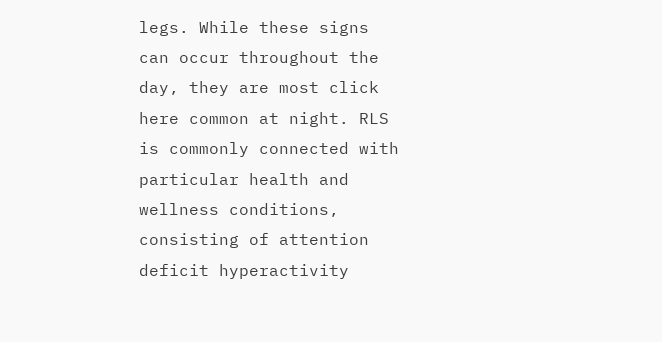legs. While these signs can occur throughout the day, they are most click here common at night. RLS is commonly connected with particular health and wellness conditions, consisting of attention deficit hyperactivity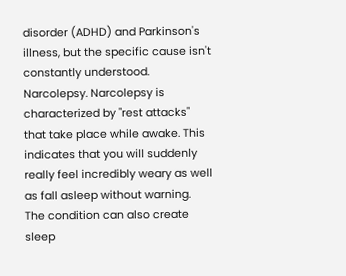disorder (ADHD) and Parkinson's illness, but the specific cause isn't constantly understood.
Narcolepsy. Narcolepsy is characterized by "rest attacks" that take place while awake. This indicates that you will suddenly really feel incredibly weary as well as fall asleep without warning. The condition can also create sleep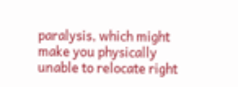paralysis, which might make you physically unable to relocate right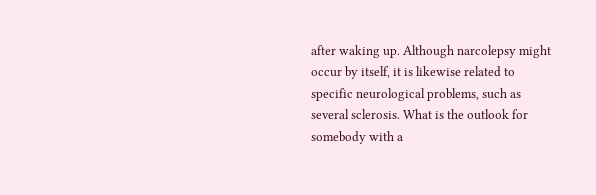after waking up. Although narcolepsy might occur by itself, it is likewise related to specific neurological problems, such as several sclerosis. What is the outlook for somebody with a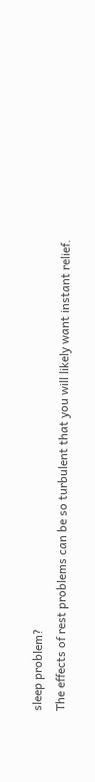sleep problem?
The effects of rest problems can be so turbulent that you will likely want instant relief.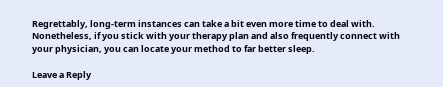Regrettably, long-term instances can take a bit even more time to deal with. Nonetheless, if you stick with your therapy plan and also frequently connect with your physician, you can locate your method to far better sleep.

Leave a Reply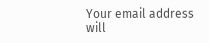Your email address will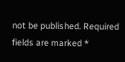not be published. Required fields are marked *